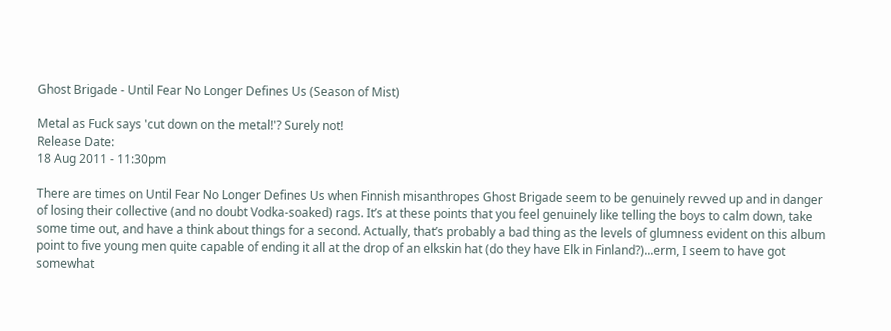Ghost Brigade - Until Fear No Longer Defines Us (Season of Mist)

Metal as Fuck says 'cut down on the metal!'? Surely not!
Release Date:
18 Aug 2011 - 11:30pm

There are times on Until Fear No Longer Defines Us when Finnish misanthropes Ghost Brigade seem to be genuinely revved up and in danger of losing their collective (and no doubt Vodka-soaked) rags. It’s at these points that you feel genuinely like telling the boys to calm down, take some time out, and have a think about things for a second. Actually, that’s probably a bad thing as the levels of glumness evident on this album point to five young men quite capable of ending it all at the drop of an elkskin hat (do they have Elk in Finland?)...erm, I seem to have got somewhat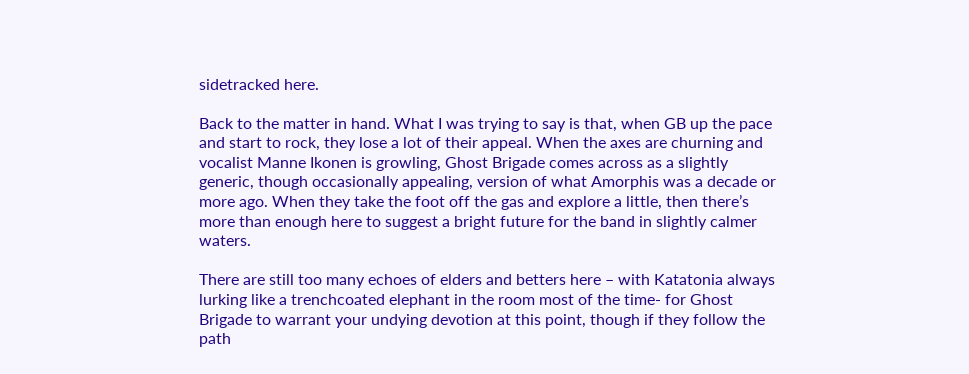sidetracked here.

Back to the matter in hand. What I was trying to say is that, when GB up the pace and start to rock, they lose a lot of their appeal. When the axes are churning and vocalist Manne Ikonen is growling, Ghost Brigade comes across as a slightly generic, though occasionally appealing, version of what Amorphis was a decade or more ago. When they take the foot off the gas and explore a little, then there’s more than enough here to suggest a bright future for the band in slightly calmer waters.

There are still too many echoes of elders and betters here – with Katatonia always lurking like a trenchcoated elephant in the room most of the time- for Ghost Brigade to warrant your undying devotion at this point, though if they follow the path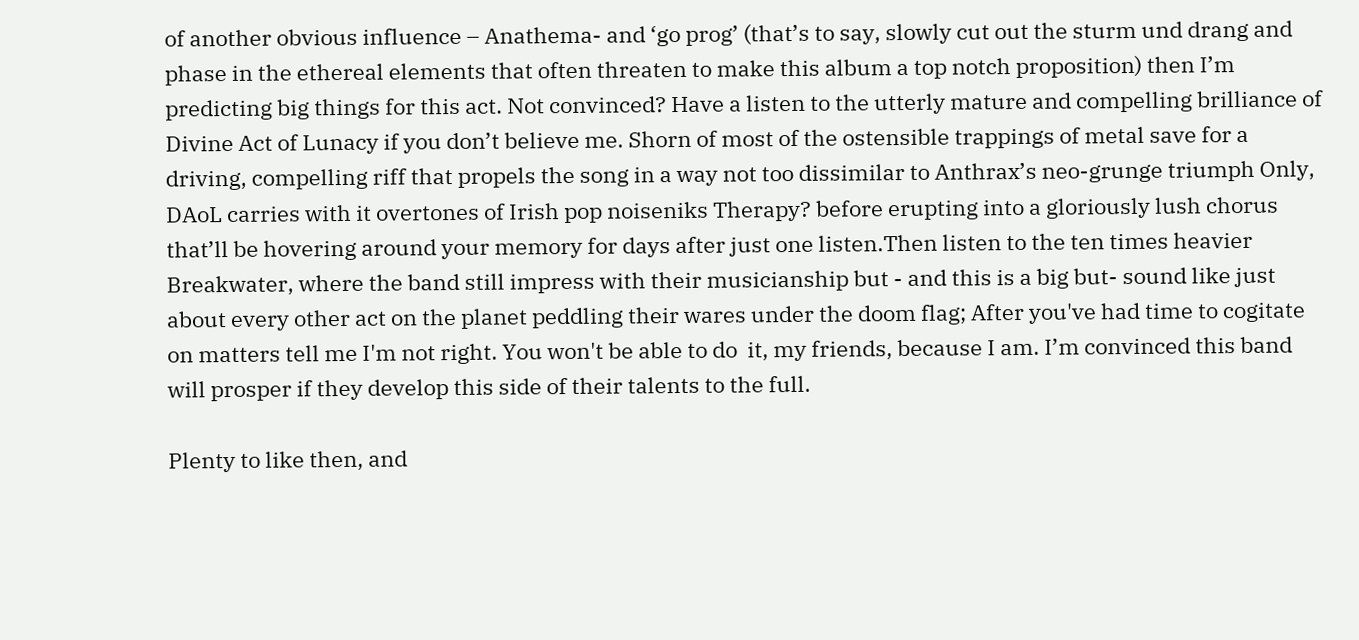of another obvious influence – Anathema- and ‘go prog’ (that’s to say, slowly cut out the sturm und drang and phase in the ethereal elements that often threaten to make this album a top notch proposition) then I’m predicting big things for this act. Not convinced? Have a listen to the utterly mature and compelling brilliance of Divine Act of Lunacy if you don’t believe me. Shorn of most of the ostensible trappings of metal save for a driving, compelling riff that propels the song in a way not too dissimilar to Anthrax’s neo-grunge triumph Only, DAoL carries with it overtones of Irish pop noiseniks Therapy? before erupting into a gloriously lush chorus that’ll be hovering around your memory for days after just one listen.Then listen to the ten times heavier Breakwater, where the band still impress with their musicianship but - and this is a big but- sound like just about every other act on the planet peddling their wares under the doom flag; After you've had time to cogitate on matters tell me I'm not right. You won't be able to do  it, my friends, because I am. I’m convinced this band will prosper if they develop this side of their talents to the full.

Plenty to like then, and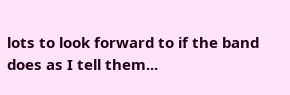lots to look forward to if the band does as I tell them...